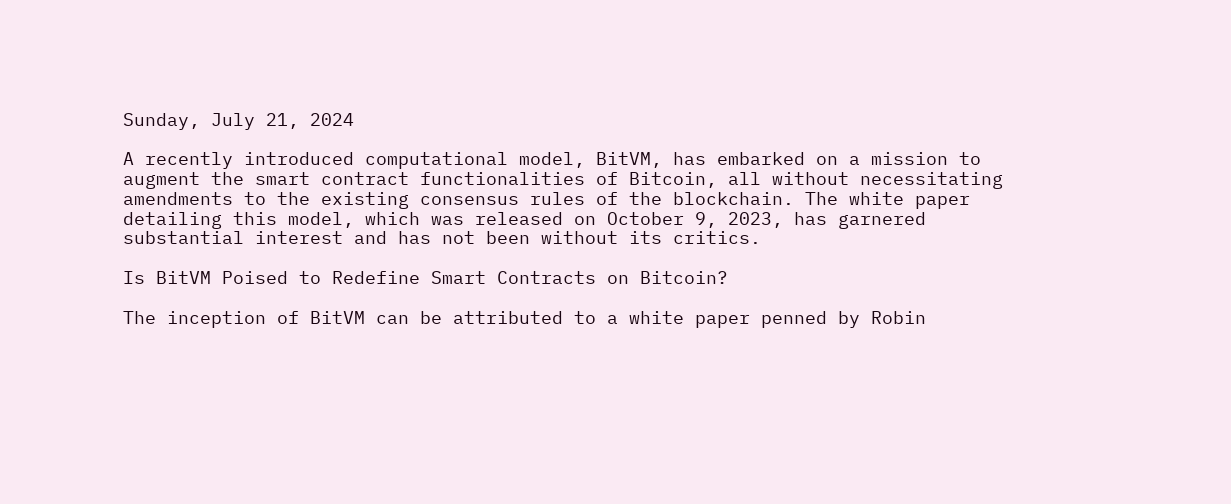Sunday, July 21, 2024

A recently introduced computational model, BitVM, has embarked on a mission to augment the smart contract functionalities of Bitcoin, all without necessitating amendments to the existing consensus rules of the blockchain. The white paper detailing this model, which was released on October 9, 2023, has garnered substantial interest and has not been without its critics.

Is BitVM Poised to Redefine Smart Contracts on Bitcoin?

The inception of BitVM can be attributed to a white paper penned by Robin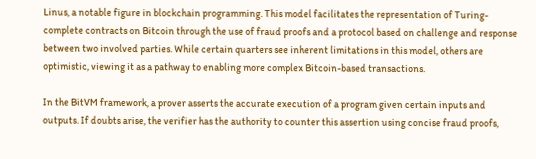Linus, a notable figure in blockchain programming. This model facilitates the representation of Turing-complete contracts on Bitcoin through the use of fraud proofs and a protocol based on challenge and response between two involved parties. While certain quarters see inherent limitations in this model, others are optimistic, viewing it as a pathway to enabling more complex Bitcoin-based transactions.

In the BitVM framework, a prover asserts the accurate execution of a program given certain inputs and outputs. If doubts arise, the verifier has the authority to counter this assertion using concise fraud proofs,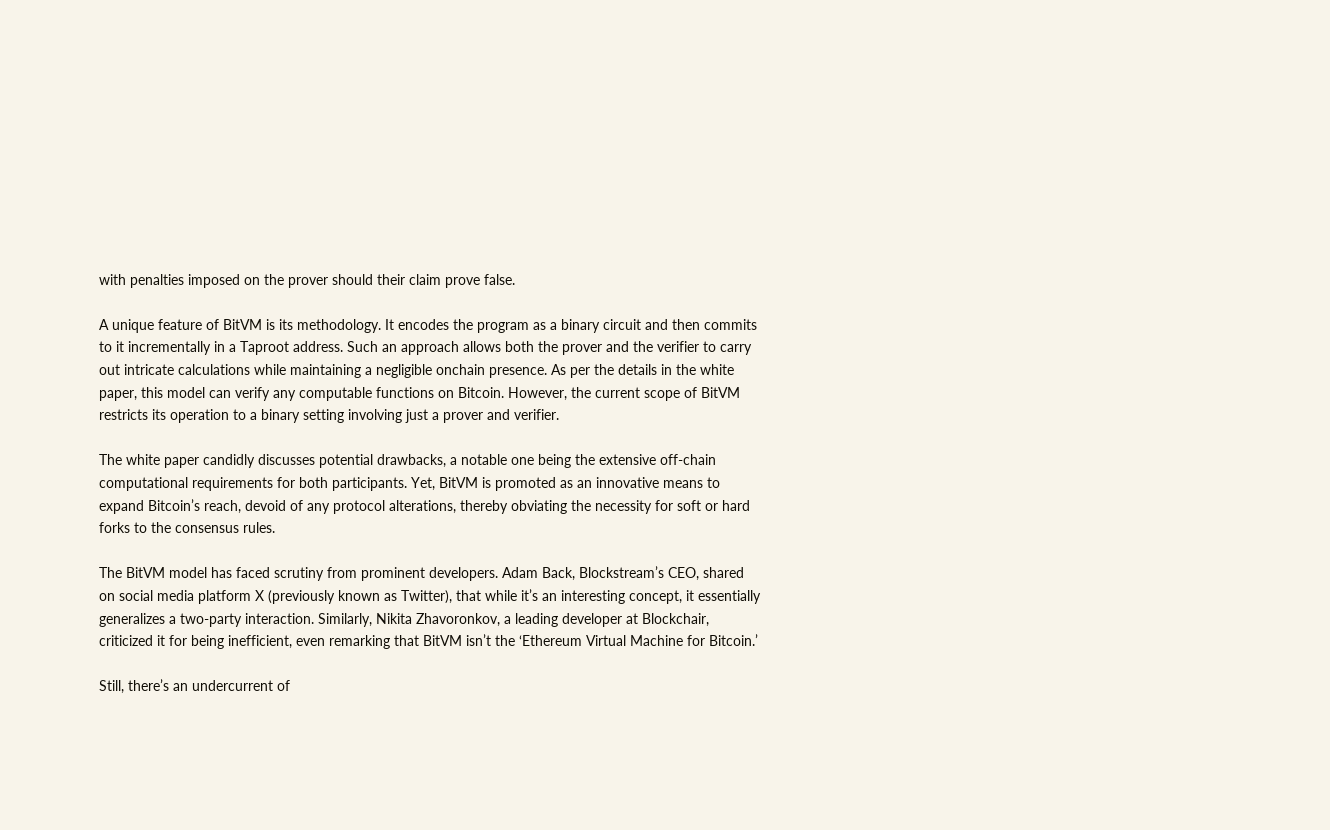with penalties imposed on the prover should their claim prove false.

A unique feature of BitVM is its methodology. It encodes the program as a binary circuit and then commits to it incrementally in a Taproot address. Such an approach allows both the prover and the verifier to carry out intricate calculations while maintaining a negligible onchain presence. As per the details in the white paper, this model can verify any computable functions on Bitcoin. However, the current scope of BitVM restricts its operation to a binary setting involving just a prover and verifier.

The white paper candidly discusses potential drawbacks, a notable one being the extensive off-chain computational requirements for both participants. Yet, BitVM is promoted as an innovative means to expand Bitcoin’s reach, devoid of any protocol alterations, thereby obviating the necessity for soft or hard forks to the consensus rules.

The BitVM model has faced scrutiny from prominent developers. Adam Back, Blockstream’s CEO, shared on social media platform X (previously known as Twitter), that while it’s an interesting concept, it essentially generalizes a two-party interaction. Similarly, Nikita Zhavoronkov, a leading developer at Blockchair, criticized it for being inefficient, even remarking that BitVM isn’t the ‘Ethereum Virtual Machine for Bitcoin.’

Still, there’s an undercurrent of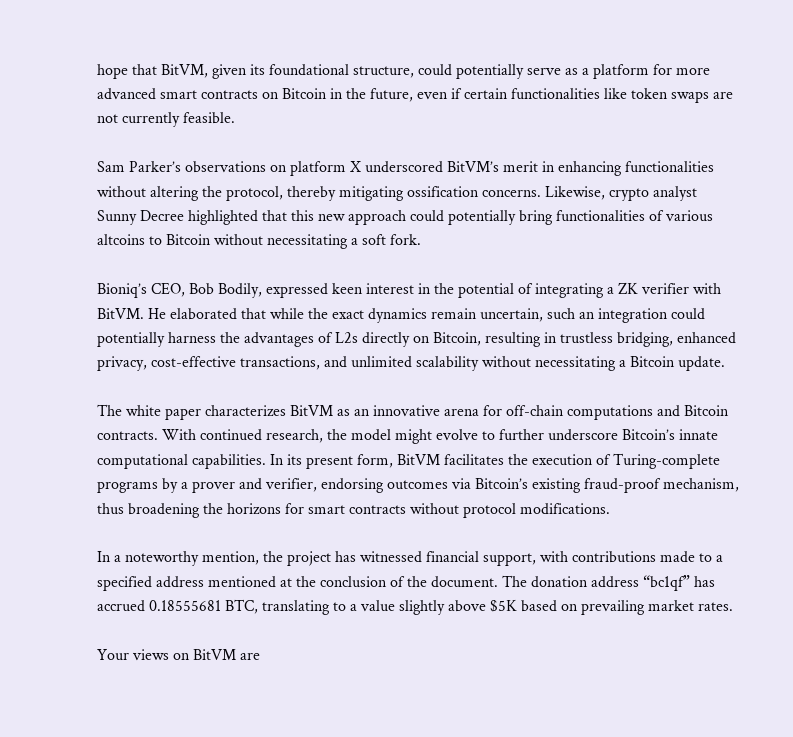hope that BitVM, given its foundational structure, could potentially serve as a platform for more advanced smart contracts on Bitcoin in the future, even if certain functionalities like token swaps are not currently feasible.

Sam Parker’s observations on platform X underscored BitVM’s merit in enhancing functionalities without altering the protocol, thereby mitigating ossification concerns. Likewise, crypto analyst Sunny Decree highlighted that this new approach could potentially bring functionalities of various altcoins to Bitcoin without necessitating a soft fork.

Bioniq’s CEO, Bob Bodily, expressed keen interest in the potential of integrating a ZK verifier with BitVM. He elaborated that while the exact dynamics remain uncertain, such an integration could potentially harness the advantages of L2s directly on Bitcoin, resulting in trustless bridging, enhanced privacy, cost-effective transactions, and unlimited scalability without necessitating a Bitcoin update.

The white paper characterizes BitVM as an innovative arena for off-chain computations and Bitcoin contracts. With continued research, the model might evolve to further underscore Bitcoin’s innate computational capabilities. In its present form, BitVM facilitates the execution of Turing-complete programs by a prover and verifier, endorsing outcomes via Bitcoin’s existing fraud-proof mechanism, thus broadening the horizons for smart contracts without protocol modifications.

In a noteworthy mention, the project has witnessed financial support, with contributions made to a specified address mentioned at the conclusion of the document. The donation address “bc1qf” has accrued 0.18555681 BTC, translating to a value slightly above $5K based on prevailing market rates.

Your views on BitVM are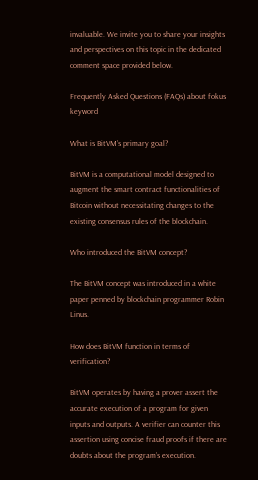invaluable. We invite you to share your insights and perspectives on this topic in the dedicated comment space provided below.

Frequently Asked Questions (FAQs) about fokus keyword

What is BitVM’s primary goal?

BitVM is a computational model designed to augment the smart contract functionalities of Bitcoin without necessitating changes to the existing consensus rules of the blockchain.

Who introduced the BitVM concept?

The BitVM concept was introduced in a white paper penned by blockchain programmer Robin Linus.

How does BitVM function in terms of verification?

BitVM operates by having a prover assert the accurate execution of a program for given inputs and outputs. A verifier can counter this assertion using concise fraud proofs if there are doubts about the program’s execution.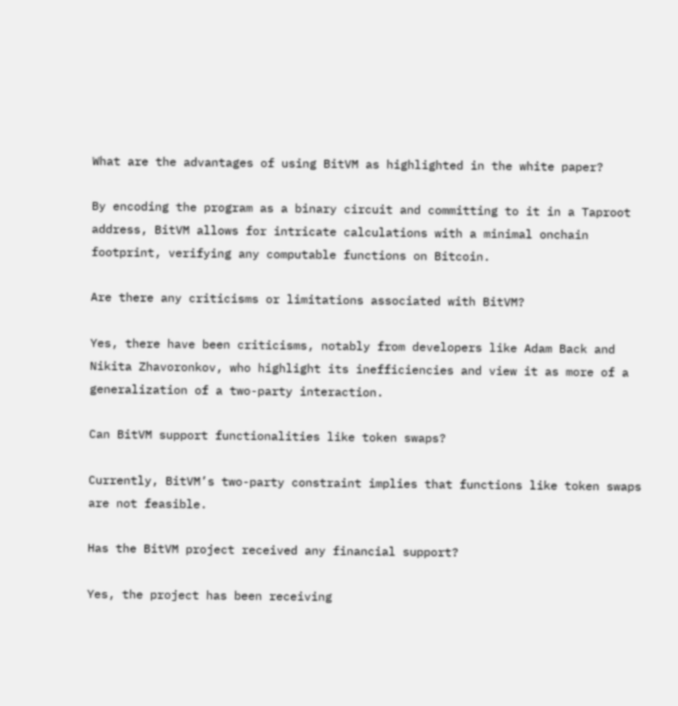What are the advantages of using BitVM as highlighted in the white paper?

By encoding the program as a binary circuit and committing to it in a Taproot address, BitVM allows for intricate calculations with a minimal onchain footprint, verifying any computable functions on Bitcoin.

Are there any criticisms or limitations associated with BitVM?

Yes, there have been criticisms, notably from developers like Adam Back and Nikita Zhavoronkov, who highlight its inefficiencies and view it as more of a generalization of a two-party interaction.

Can BitVM support functionalities like token swaps?

Currently, BitVM’s two-party constraint implies that functions like token swaps are not feasible.

Has the BitVM project received any financial support?

Yes, the project has been receiving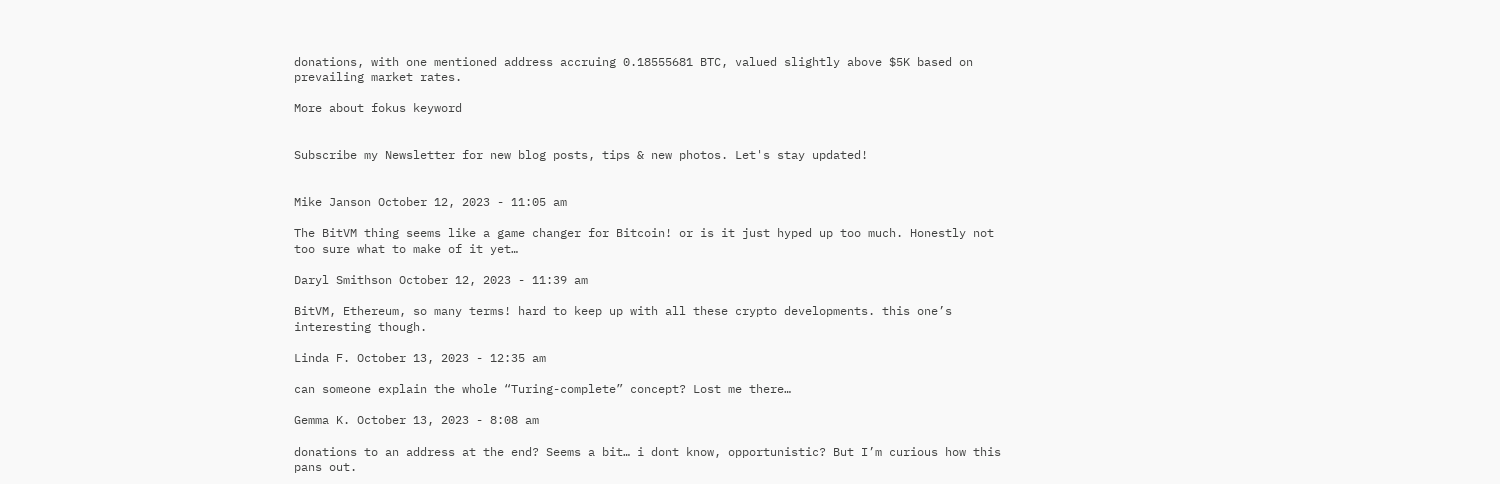donations, with one mentioned address accruing 0.18555681 BTC, valued slightly above $5K based on prevailing market rates.

More about fokus keyword


Subscribe my Newsletter for new blog posts, tips & new photos. Let's stay updated!


Mike Janson October 12, 2023 - 11:05 am

The BitVM thing seems like a game changer for Bitcoin! or is it just hyped up too much. Honestly not too sure what to make of it yet…

Daryl Smithson October 12, 2023 - 11:39 am

BitVM, Ethereum, so many terms! hard to keep up with all these crypto developments. this one’s interesting though.

Linda F. October 13, 2023 - 12:35 am

can someone explain the whole “Turing-complete” concept? Lost me there…

Gemma K. October 13, 2023 - 8:08 am

donations to an address at the end? Seems a bit… i dont know, opportunistic? But I’m curious how this pans out.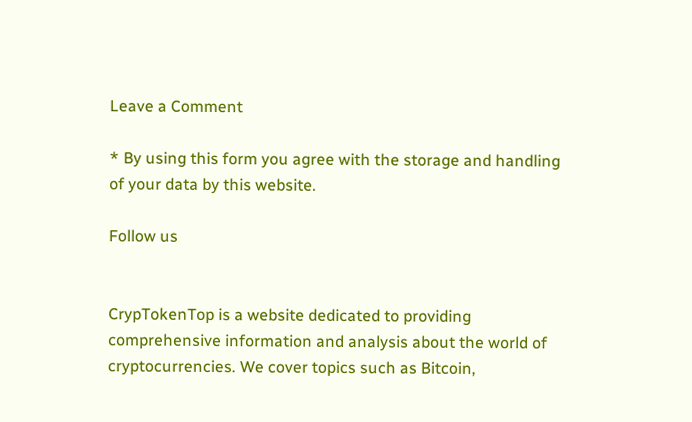Leave a Comment

* By using this form you agree with the storage and handling of your data by this website.

Follow us


CrypTokenTop is a website dedicated to providing comprehensive information and analysis about the world of cryptocurrencies. We cover topics such as Bitcoin,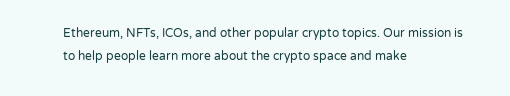Ethereum, NFTs, ICOs, and other popular crypto topics. Our mission is to help people learn more about the crypto space and make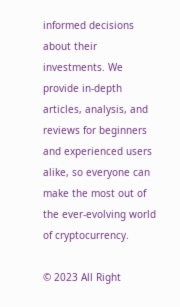informed decisions about their investments. We provide in-depth articles, analysis, and reviews for beginners and experienced users alike, so everyone can make the most out of the ever-evolving world of cryptocurrency.

© 2023 All Right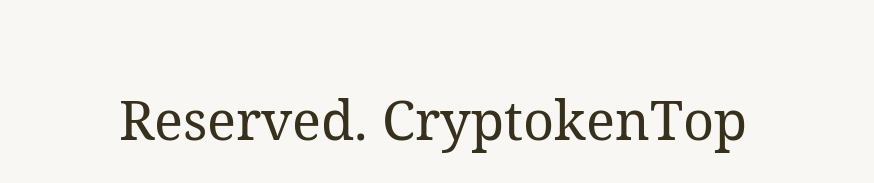Reserved. CryptokenTop